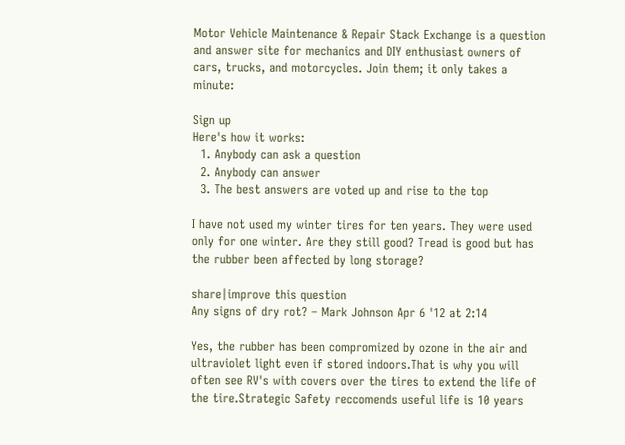Motor Vehicle Maintenance & Repair Stack Exchange is a question and answer site for mechanics and DIY enthusiast owners of cars, trucks, and motorcycles. Join them; it only takes a minute:

Sign up
Here's how it works:
  1. Anybody can ask a question
  2. Anybody can answer
  3. The best answers are voted up and rise to the top

I have not used my winter tires for ten years. They were used only for one winter. Are they still good? Tread is good but has the rubber been affected by long storage?

share|improve this question
Any signs of dry rot? – Mark Johnson Apr 6 '12 at 2:14

Yes, the rubber has been compromized by ozone in the air and ultraviolet light even if stored indoors.That is why you will often see RV's with covers over the tires to extend the life of the tire.Strategic Safety reccomends useful life is 10 years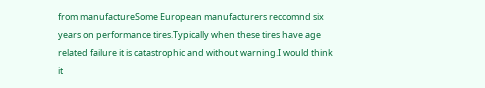from manufactureSome European manufacturers reccomnd six years on performance tires.Typically when these tires have age related failure it is catastrophic and without warning.I would think it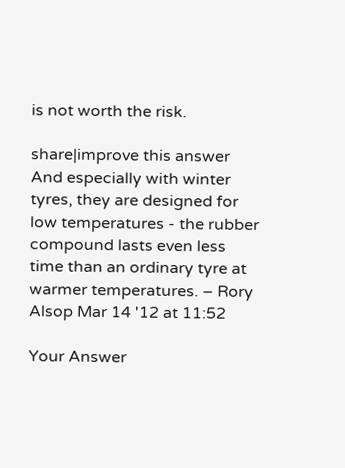is not worth the risk.

share|improve this answer
And especially with winter tyres, they are designed for low temperatures - the rubber compound lasts even less time than an ordinary tyre at warmer temperatures. – Rory Alsop Mar 14 '12 at 11:52

Your Answer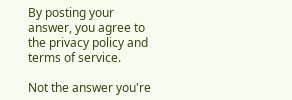By posting your answer, you agree to the privacy policy and terms of service.

Not the answer you're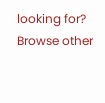looking for? Browse other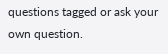questions tagged or ask your own question.